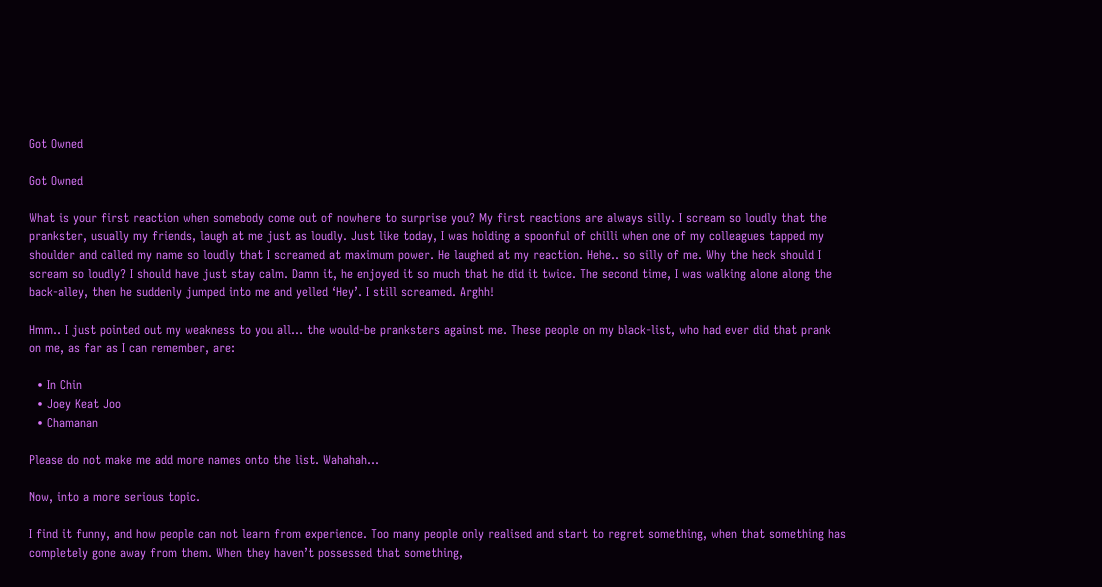Got Owned

Got Owned

What is your first reaction when somebody come out of nowhere to surprise you? My first reactions are always silly. I scream so loudly that the prankster, usually my friends, laugh at me just as loudly. Just like today, I was holding a spoonful of chilli when one of my colleagues tapped my shoulder and called my name so loudly that I screamed at maximum power. He laughed at my reaction. Hehe.. so silly of me. Why the heck should I scream so loudly? I should have just stay calm. Damn it, he enjoyed it so much that he did it twice. The second time, I was walking alone along the back-alley, then he suddenly jumped into me and yelled ‘Hey’. I still screamed. Arghh!

Hmm.. I just pointed out my weakness to you all… the would-be pranksters against me. These people on my black-list, who had ever did that prank on me, as far as I can remember, are:

  • In Chin
  • Joey Keat Joo
  • Chamanan

Please do not make me add more names onto the list. Wahahah…

Now, into a more serious topic.

I find it funny, and how people can not learn from experience. Too many people only realised and start to regret something, when that something has completely gone away from them. When they haven’t possessed that something,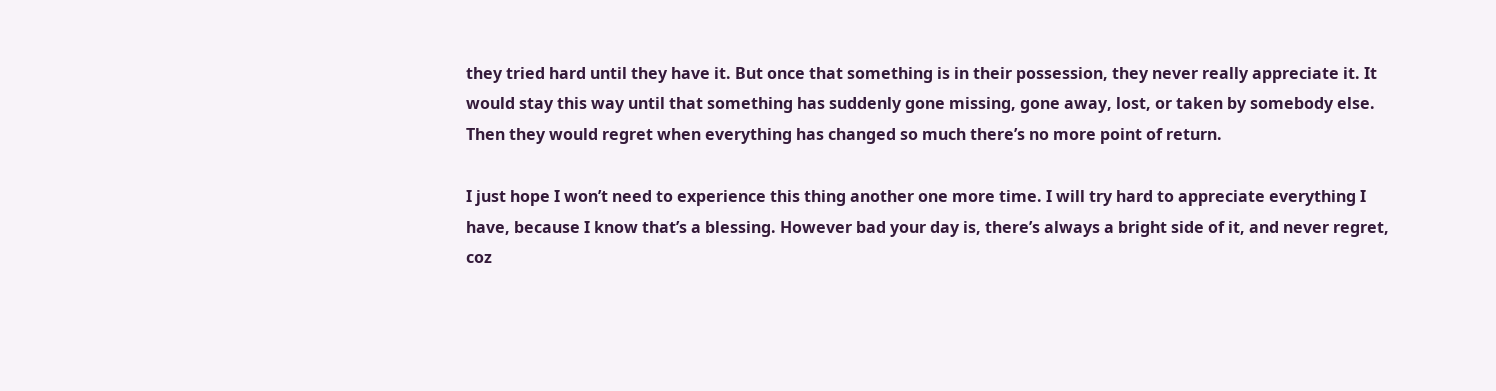they tried hard until they have it. But once that something is in their possession, they never really appreciate it. It would stay this way until that something has suddenly gone missing, gone away, lost, or taken by somebody else. Then they would regret when everything has changed so much there’s no more point of return.

I just hope I won’t need to experience this thing another one more time. I will try hard to appreciate everything I have, because I know that’s a blessing. However bad your day is, there’s always a bright side of it, and never regret, coz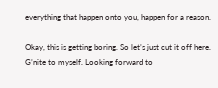everything that happen onto you, happen for a reason.

Okay, this is getting boring. So let’s just cut it off here. G’nite to myself. Looking forward to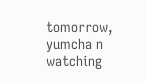tomorrow, yumcha n watching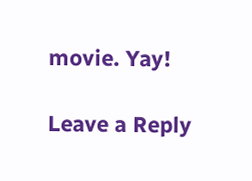movie. Yay!

Leave a Reply